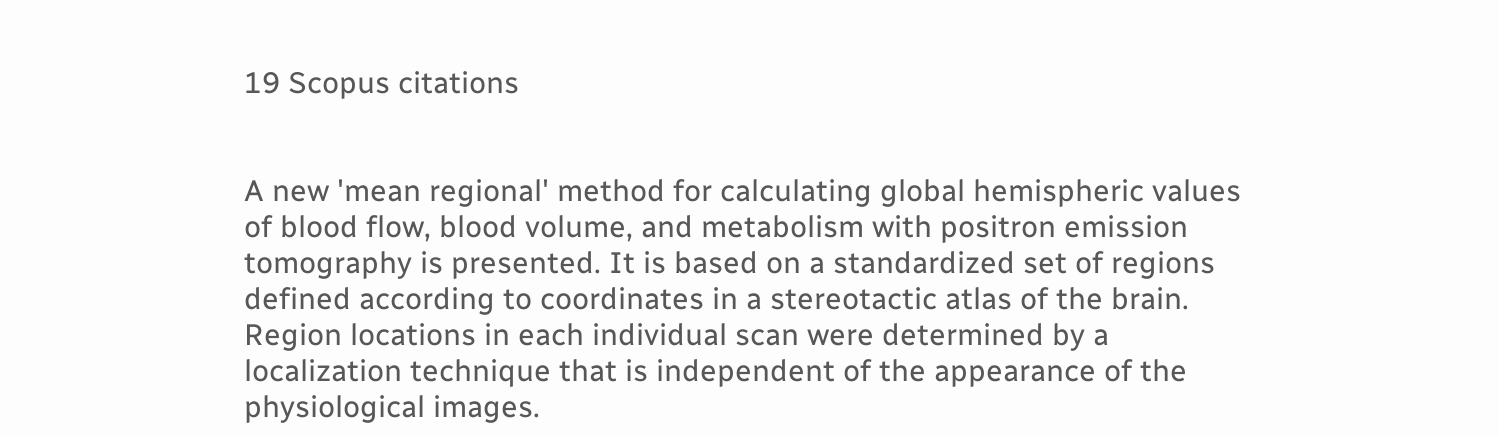19 Scopus citations


A new 'mean regional' method for calculating global hemispheric values of blood flow, blood volume, and metabolism with positron emission tomography is presented. It is based on a standardized set of regions defined according to coordinates in a stereotactic atlas of the brain. Region locations in each individual scan were determined by a localization technique that is independent of the appearance of the physiological images.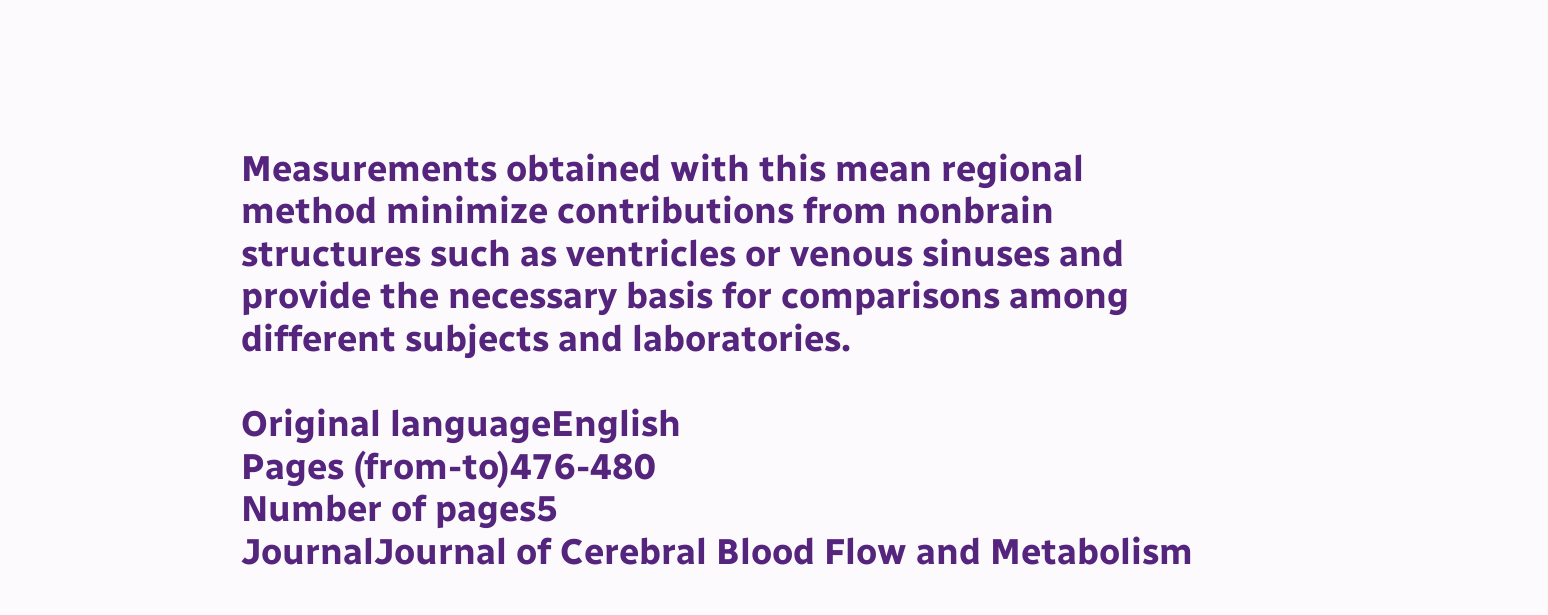Measurements obtained with this mean regional method minimize contributions from nonbrain structures such as ventricles or venous sinuses and provide the necessary basis for comparisons among different subjects and laboratories.

Original languageEnglish
Pages (from-to)476-480
Number of pages5
JournalJournal of Cerebral Blood Flow and Metabolism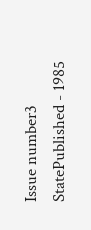Issue number3
StatePublished - 1985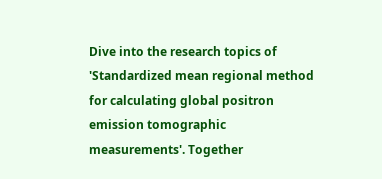Dive into the research topics of 'Standardized mean regional method for calculating global positron emission tomographic measurements'. Together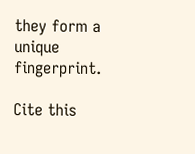they form a unique fingerprint.

Cite this